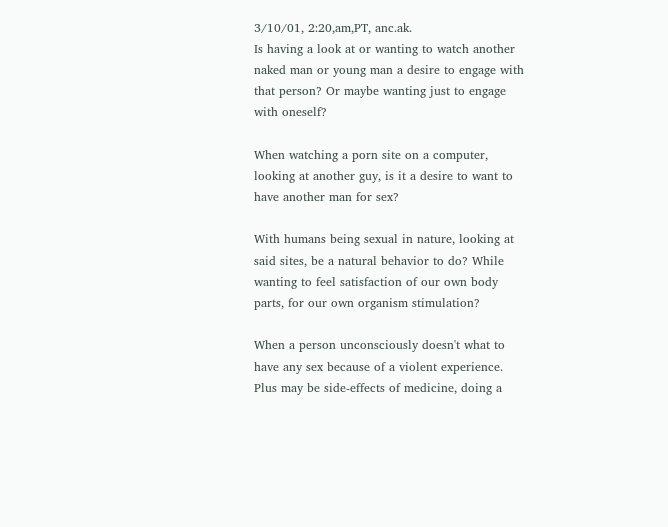3/10/01, 2:20,am,PT, anc.ak.
Is having a look at or wanting to watch another naked man or young man a desire to engage with that person? Or maybe wanting just to engage with oneself?

When watching a porn site on a computer, looking at another guy, is it a desire to want to have another man for sex?

With humans being sexual in nature, looking at said sites, be a natural behavior to do? While wanting to feel satisfaction of our own body parts, for our own organism stimulation?

When a person unconsciously doesn't what to have any sex because of a violent experience. Plus may be side-effects of medicine, doing a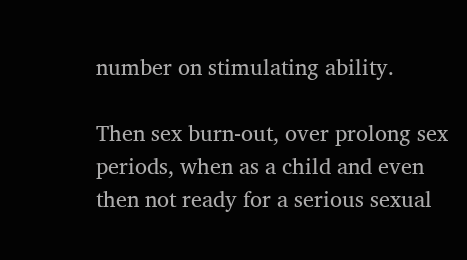number on stimulating ability.

Then sex burn-out, over prolong sex periods, when as a child and even then not ready for a serious sexual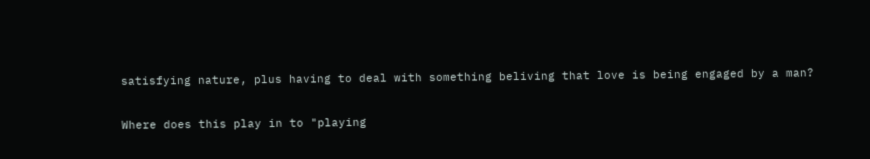satisfying nature, plus having to deal with something beliving that love is being engaged by a man?

Where does this play in to "playing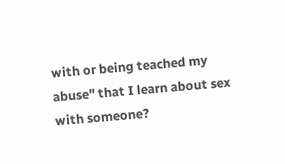with or being teached my abuse" that I learn about sex with someone?